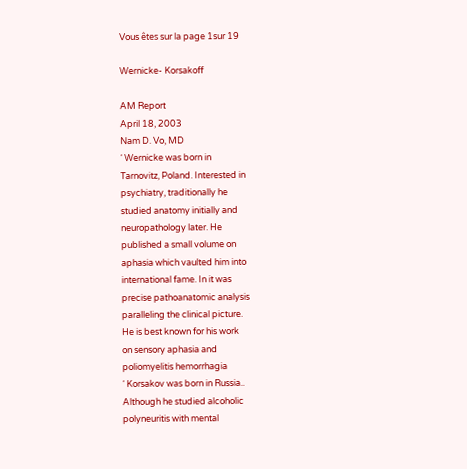Vous êtes sur la page 1sur 19

Wernicke- Korsakoff

AM Report
April 18, 2003
Nam D. Vo, MD
‘ Wernicke was born in
Tarnovitz, Poland. Interested in
psychiatry, traditionally he
studied anatomy initially and
neuropathology later. He
published a small volume on
aphasia which vaulted him into
international fame. In it was
precise pathoanatomic analysis
paralleling the clinical picture.
He is best known for his work
on sensory aphasia and
poliomyelitis hemorrhagia
‘ Korsakov was born in Russia..
Although he studied alcoholic
polyneuritis with mental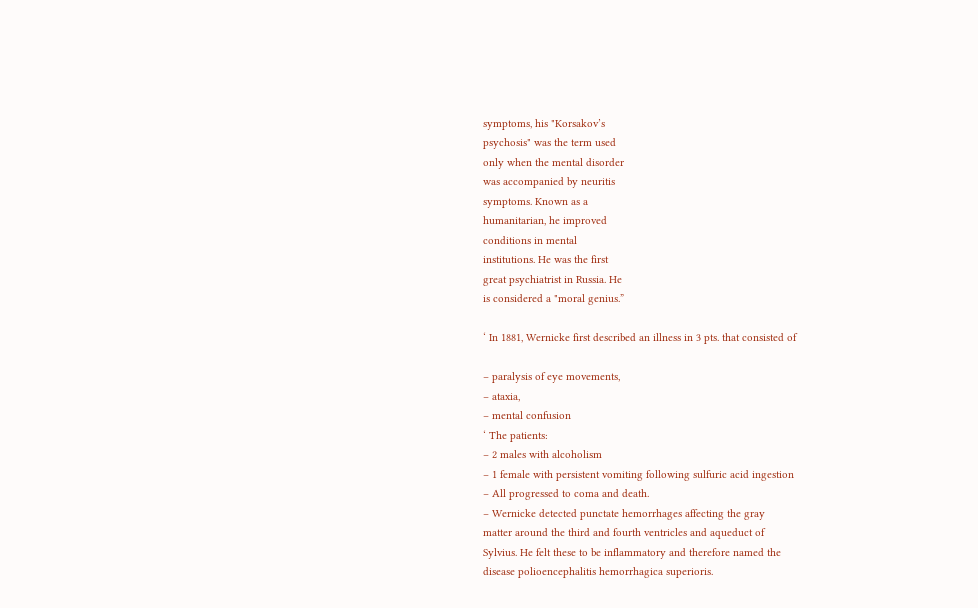symptoms, his "Korsakov’s
psychosis" was the term used
only when the mental disorder
was accompanied by neuritis
symptoms. Known as a
humanitarian, he improved
conditions in mental
institutions. He was the first
great psychiatrist in Russia. He
is considered a "moral genius.”

‘ In 1881, Wernicke first described an illness in 3 pts. that consisted of

– paralysis of eye movements,
– ataxia,
– mental confusion
‘ The patients:
– 2 males with alcoholism
– 1 female with persistent vomiting following sulfuric acid ingestion
– All progressed to coma and death.
– Wernicke detected punctate hemorrhages affecting the gray
matter around the third and fourth ventricles and aqueduct of
Sylvius. He felt these to be inflammatory and therefore named the
disease polioencephalitis hemorrhagica superioris.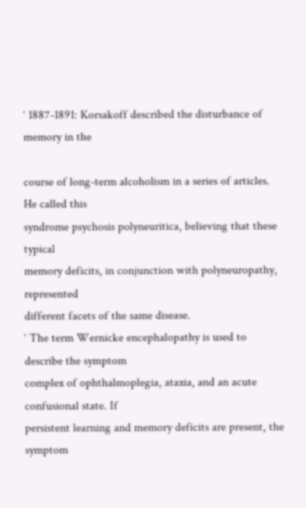‘ 1887-1891: Korsakoff described the disturbance of memory in the

course of long-term alcoholism in a series of articles. He called this
syndrome psychosis polyneuritica, believing that these typical
memory deficits, in conjunction with polyneuropathy, represented
different facets of the same disease.
‘ The term Wernicke encephalopathy is used to describe the symptom
complex of ophthalmoplegia, ataxia, and an acute confusional state. If
persistent learning and memory deficits are present, the symptom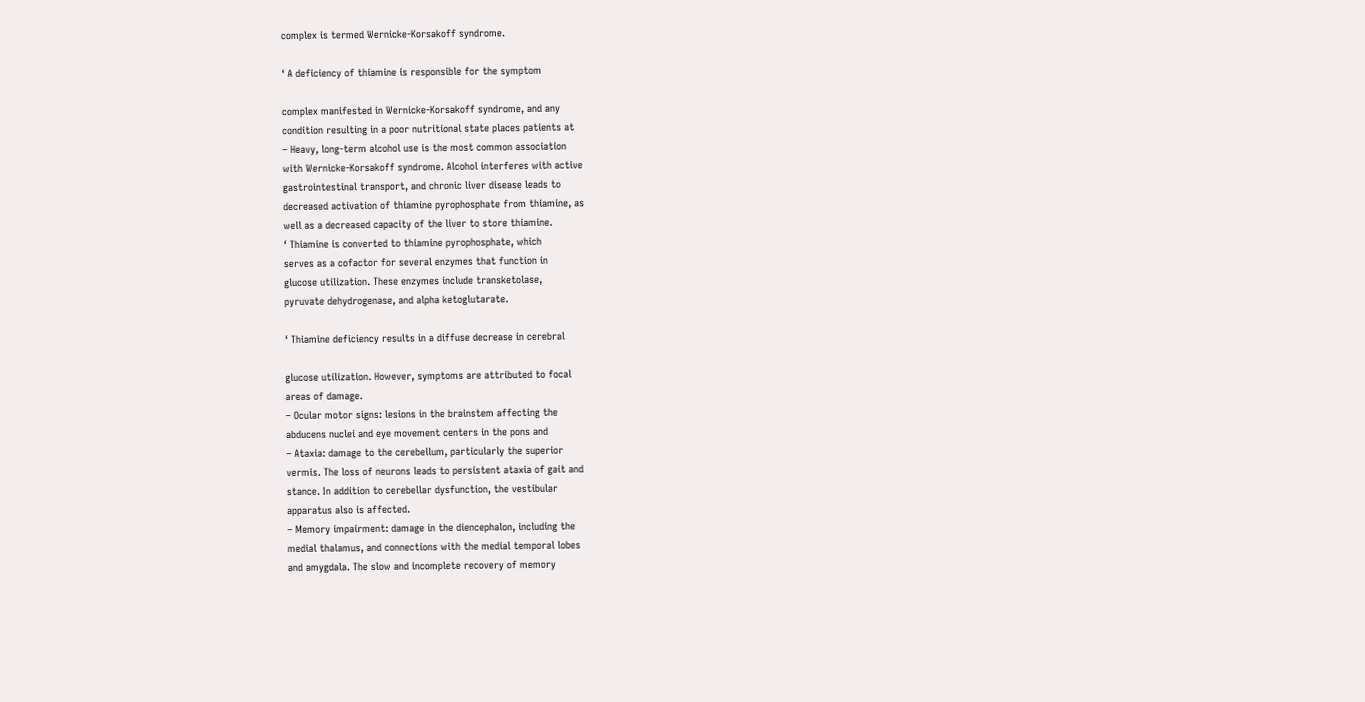complex is termed Wernicke-Korsakoff syndrome.

‘ A deficiency of thiamine is responsible for the symptom

complex manifested in Wernicke-Korsakoff syndrome, and any
condition resulting in a poor nutritional state places patients at
– Heavy, long-term alcohol use is the most common association
with Wernicke-Korsakoff syndrome. Alcohol interferes with active
gastrointestinal transport, and chronic liver disease leads to
decreased activation of thiamine pyrophosphate from thiamine, as
well as a decreased capacity of the liver to store thiamine.
‘ Thiamine is converted to thiamine pyrophosphate, which
serves as a cofactor for several enzymes that function in
glucose utilization. These enzymes include transketolase,
pyruvate dehydrogenase, and alpha ketoglutarate.

‘ Thiamine deficiency results in a diffuse decrease in cerebral

glucose utilization. However, symptoms are attributed to focal
areas of damage.
– Ocular motor signs: lesions in the brainstem affecting the
abducens nuclei and eye movement centers in the pons and
– Ataxia: damage to the cerebellum, particularly the superior
vermis. The loss of neurons leads to persistent ataxia of gait and
stance. In addition to cerebellar dysfunction, the vestibular
apparatus also is affected.
– Memory impairment: damage in the diencephalon, including the
medial thalamus, and connections with the medial temporal lobes
and amygdala. The slow and incomplete recovery of memory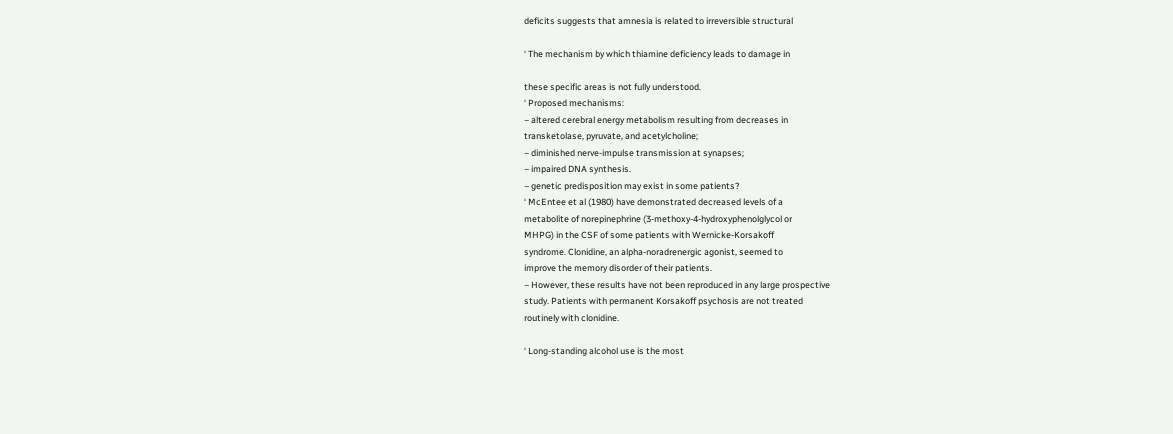deficits suggests that amnesia is related to irreversible structural

‘ The mechanism by which thiamine deficiency leads to damage in

these specific areas is not fully understood.
‘ Proposed mechanisms:
– altered cerebral energy metabolism resulting from decreases in
transketolase, pyruvate, and acetylcholine;
– diminished nerve-impulse transmission at synapses;
– impaired DNA synthesis.
– genetic predisposition may exist in some patients?
‘ McEntee et al (1980) have demonstrated decreased levels of a
metabolite of norepinephrine (3-methoxy-4-hydroxyphenolglycol or
MHPG) in the CSF of some patients with Wernicke-Korsakoff
syndrome. Clonidine, an alpha-noradrenergic agonist, seemed to
improve the memory disorder of their patients.
– However, these results have not been reproduced in any large prospective
study. Patients with permanent Korsakoff psychosis are not treated
routinely with clonidine.

‘ Long-standing alcohol use is the most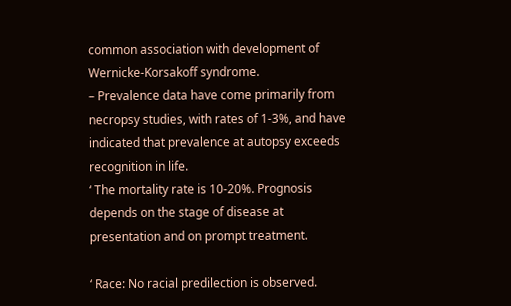common association with development of
Wernicke-Korsakoff syndrome.
– Prevalence data have come primarily from
necropsy studies, with rates of 1-3%, and have
indicated that prevalence at autopsy exceeds
recognition in life.
‘ The mortality rate is 10-20%. Prognosis
depends on the stage of disease at
presentation and on prompt treatment.

‘ Race: No racial predilection is observed.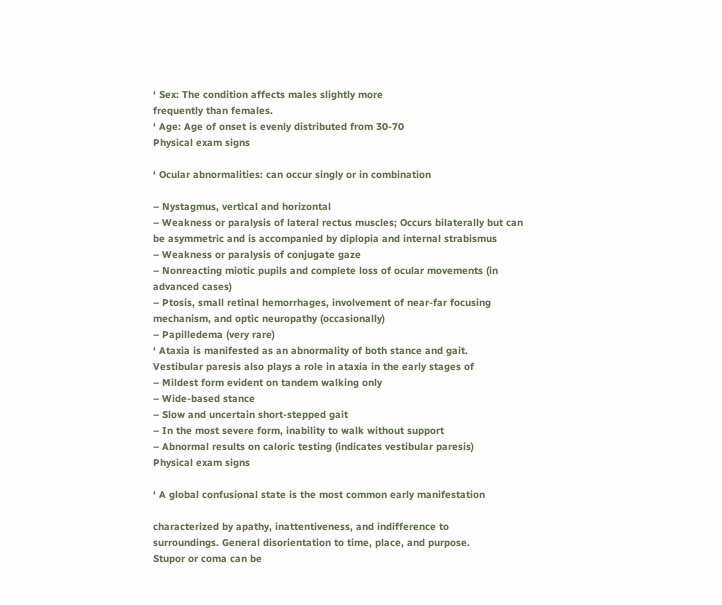‘ Sex: The condition affects males slightly more
frequently than females.
‘ Age: Age of onset is evenly distributed from 30-70
Physical exam signs

‘ Ocular abnormalities: can occur singly or in combination

– Nystagmus, vertical and horizontal
– Weakness or paralysis of lateral rectus muscles; Occurs bilaterally but can
be asymmetric and is accompanied by diplopia and internal strabismus
– Weakness or paralysis of conjugate gaze
– Nonreacting miotic pupils and complete loss of ocular movements (in
advanced cases)
– Ptosis, small retinal hemorrhages, involvement of near-far focusing
mechanism, and optic neuropathy (occasionally)
– Papilledema (very rare)
‘ Ataxia is manifested as an abnormality of both stance and gait.
Vestibular paresis also plays a role in ataxia in the early stages of
– Mildest form evident on tandem walking only
– Wide-based stance
– Slow and uncertain short-stepped gait
– In the most severe form, inability to walk without support
– Abnormal results on caloric testing (indicates vestibular paresis)
Physical exam signs

‘ A global confusional state is the most common early manifestation

characterized by apathy, inattentiveness, and indifference to
surroundings. General disorientation to time, place, and purpose.
Stupor or coma can be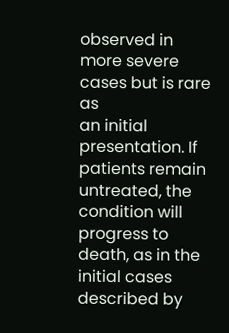observed in more severe cases but is rare as
an initial presentation. If patients remain untreated, the condition will
progress to death, as in the initial cases described by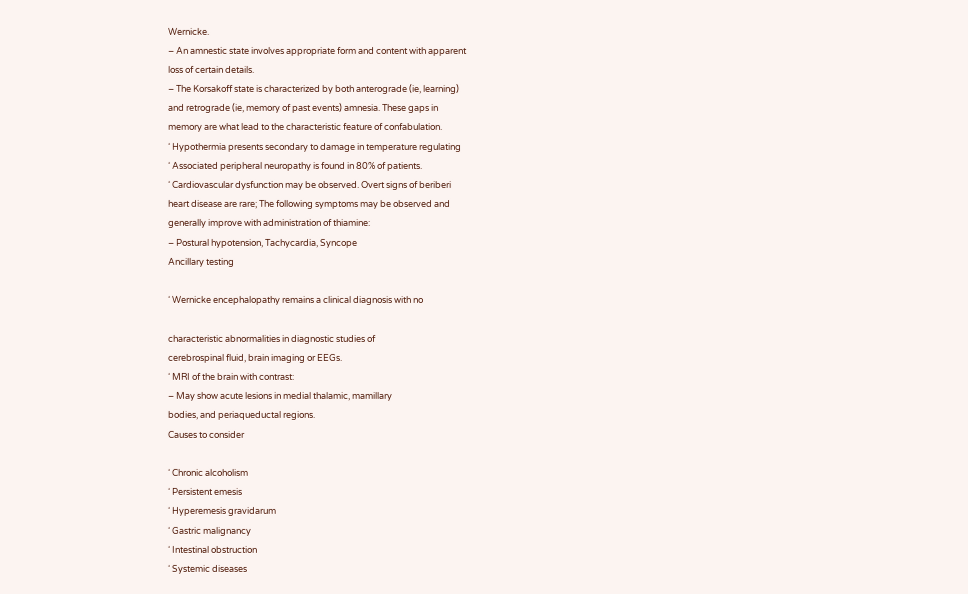Wernicke.
– An amnestic state involves appropriate form and content with apparent
loss of certain details.
– The Korsakoff state is characterized by both anterograde (ie, learning)
and retrograde (ie, memory of past events) amnesia. These gaps in
memory are what lead to the characteristic feature of confabulation.
‘ Hypothermia presents secondary to damage in temperature regulating
‘ Associated peripheral neuropathy is found in 80% of patients.
‘ Cardiovascular dysfunction may be observed. Overt signs of beriberi
heart disease are rare; The following symptoms may be observed and
generally improve with administration of thiamine:
– Postural hypotension, Tachycardia, Syncope
Ancillary testing

‘ Wernicke encephalopathy remains a clinical diagnosis with no

characteristic abnormalities in diagnostic studies of
cerebrospinal fluid, brain imaging or EEGs.
‘ MRI of the brain with contrast:
– May show acute lesions in medial thalamic, mamillary
bodies, and periaqueductal regions.
Causes to consider

‘ Chronic alcoholism
‘ Persistent emesis
‘ Hyperemesis gravidarum
‘ Gastric malignancy
‘ Intestinal obstruction
‘ Systemic diseases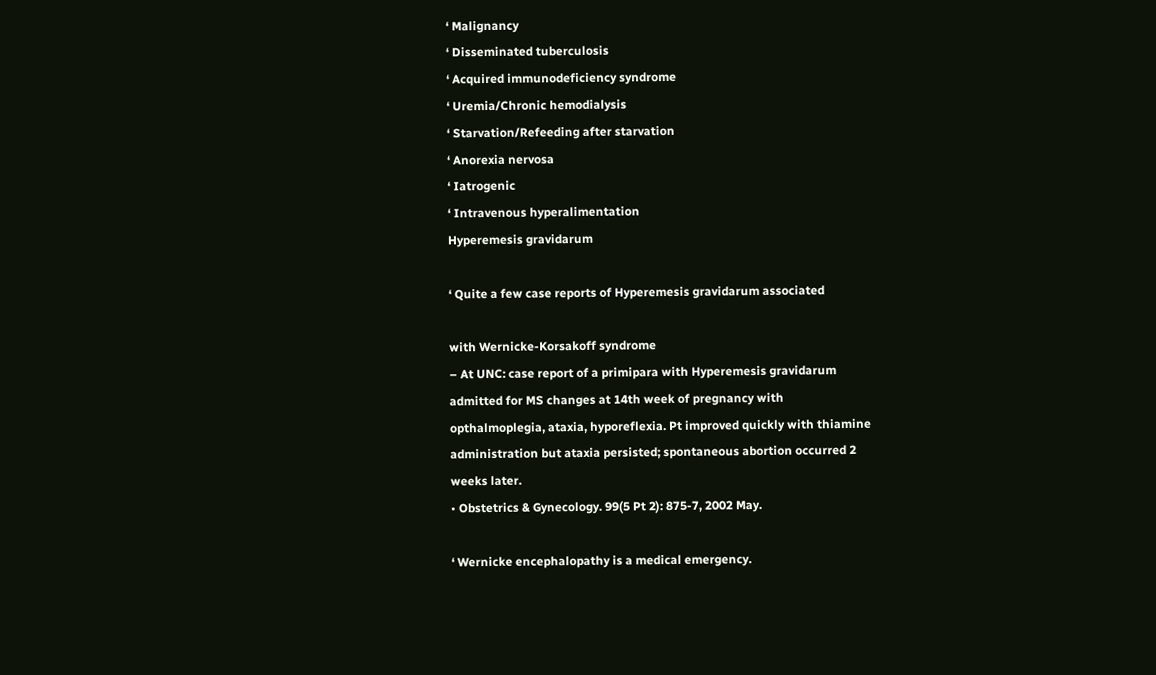‘ Malignancy
‘ Disseminated tuberculosis
‘ Acquired immunodeficiency syndrome
‘ Uremia/Chronic hemodialysis
‘ Starvation/Refeeding after starvation
‘ Anorexia nervosa
‘ Iatrogenic
‘ Intravenous hyperalimentation
Hyperemesis gravidarum

‘ Quite a few case reports of Hyperemesis gravidarum associated

with Wernicke-Korsakoff syndrome
– At UNC: case report of a primipara with Hyperemesis gravidarum
admitted for MS changes at 14th week of pregnancy with
opthalmoplegia, ataxia, hyporeflexia. Pt improved quickly with thiamine
administration but ataxia persisted; spontaneous abortion occurred 2
weeks later.
• Obstetrics & Gynecology. 99(5 Pt 2): 875-7, 2002 May.

‘ Wernicke encephalopathy is a medical emergency.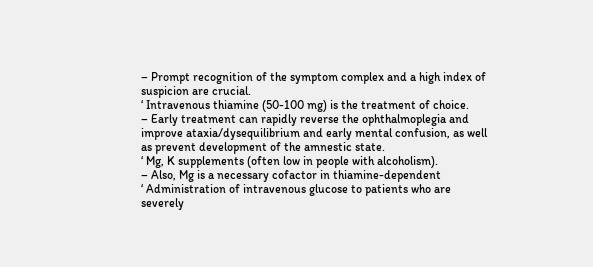– Prompt recognition of the symptom complex and a high index of
suspicion are crucial.
‘ Intravenous thiamine (50-100 mg) is the treatment of choice.
– Early treatment can rapidly reverse the ophthalmoplegia and
improve ataxia/dysequilibrium and early mental confusion, as well
as prevent development of the amnestic state.
‘ Mg, K supplements (often low in people with alcoholism).
– Also, Mg is a necessary cofactor in thiamine-dependent
‘ Administration of intravenous glucose to patients who are
severely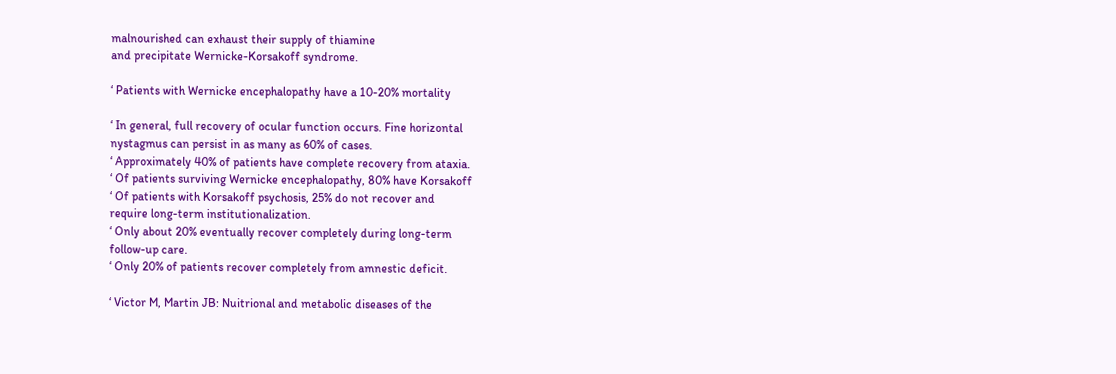malnourished can exhaust their supply of thiamine
and precipitate Wernicke-Korsakoff syndrome.

‘ Patients with Wernicke encephalopathy have a 10-20% mortality

‘ In general, full recovery of ocular function occurs. Fine horizontal
nystagmus can persist in as many as 60% of cases.
‘ Approximately 40% of patients have complete recovery from ataxia.
‘ Of patients surviving Wernicke encephalopathy, 80% have Korsakoff
‘ Of patients with Korsakoff psychosis, 25% do not recover and
require long-term institutionalization.
‘ Only about 20% eventually recover completely during long-term
follow-up care.
‘ Only 20% of patients recover completely from amnestic deficit.

‘ Victor M, Martin JB: Nuitrional and metabolic diseases of the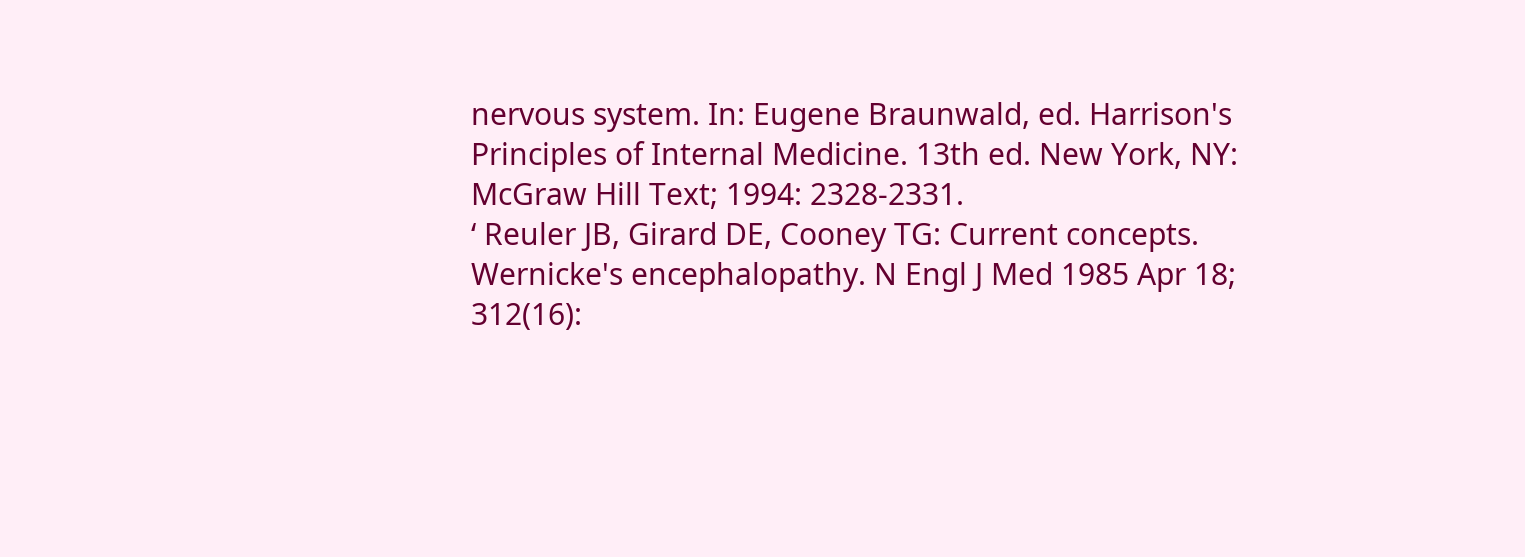nervous system. In: Eugene Braunwald, ed. Harrison's
Principles of Internal Medicine. 13th ed. New York, NY:
McGraw Hill Text; 1994: 2328-2331.
‘ Reuler JB, Girard DE, Cooney TG: Current concepts.
Wernicke's encephalopathy. N Engl J Med 1985 Apr 18;
312(16):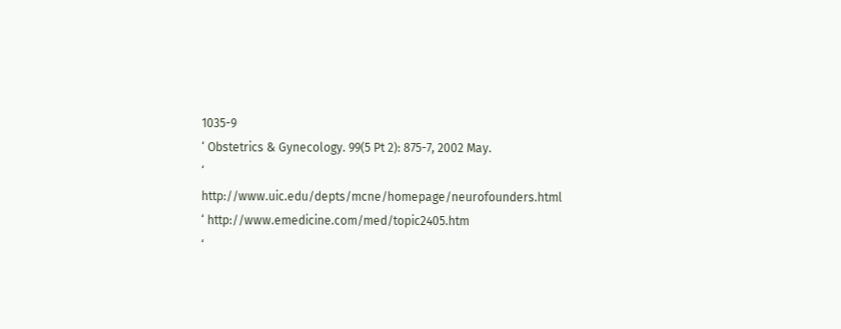1035-9
‘ Obstetrics & Gynecology. 99(5 Pt 2): 875-7, 2002 May.
‘ http://www.uic.edu/depts/mcne/homepage/neurofounders.html
‘ http://www.emedicine.com/med/topic2405.htm
‘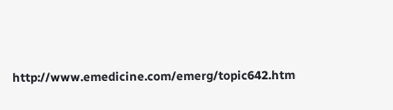http://www.emedicine.com/emerg/topic642.htm